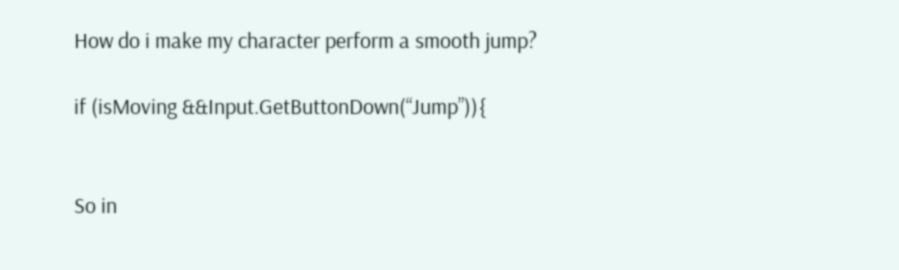How do i make my character perform a smooth jump?

if (isMoving &&Input.GetButtonDown(“Jump”)){


So in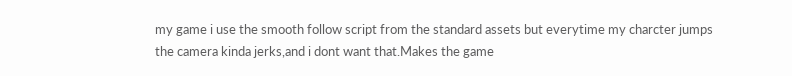my game i use the smooth follow script from the standard assets but everytime my charcter jumps the camera kinda jerks,and i dont want that.Makes the game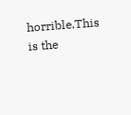horrible.This is the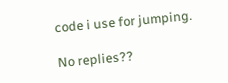code i use for jumping.

No replies??